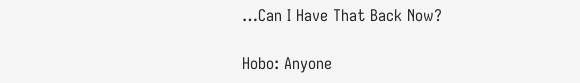…Can I Have That Back Now?

Hobo: Anyone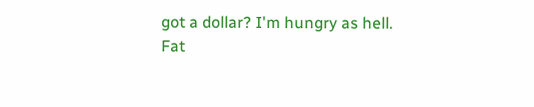got a dollar? I'm hungry as hell.
Fat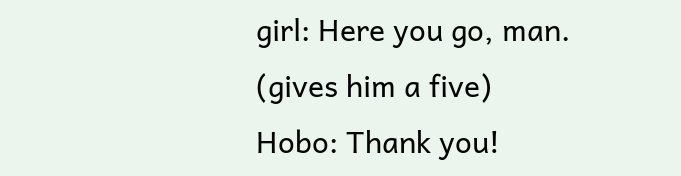girl: Here you go, man. (gives him a five)
Hobo: Thank you!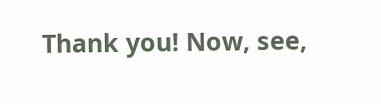Thank you! Now, see,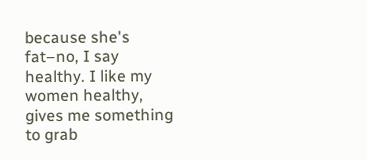because she's fat–no, I say healthy. I like my women healthy, gives me something to grab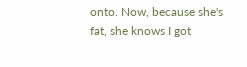onto. Now, because she's fat, she knows I got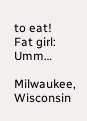to eat!
Fat girl: Umm…

Milwaukee, Wisconsin